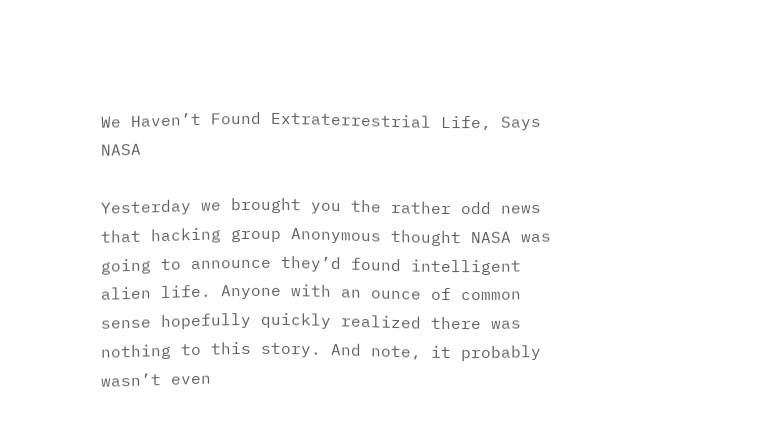We Haven’t Found Extraterrestrial Life, Says NASA

Yesterday we brought you the rather odd news that hacking group Anonymous thought NASA was going to announce they’d found intelligent alien life. Anyone with an ounce of common sense hopefully quickly realized there was nothing to this story. And note, it probably wasn’t even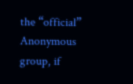the “official” Anonymous group, if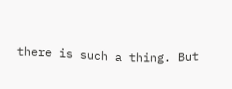there is such a thing. But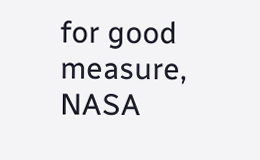for good measure, NASA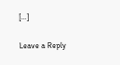[…]

Leave a Reply